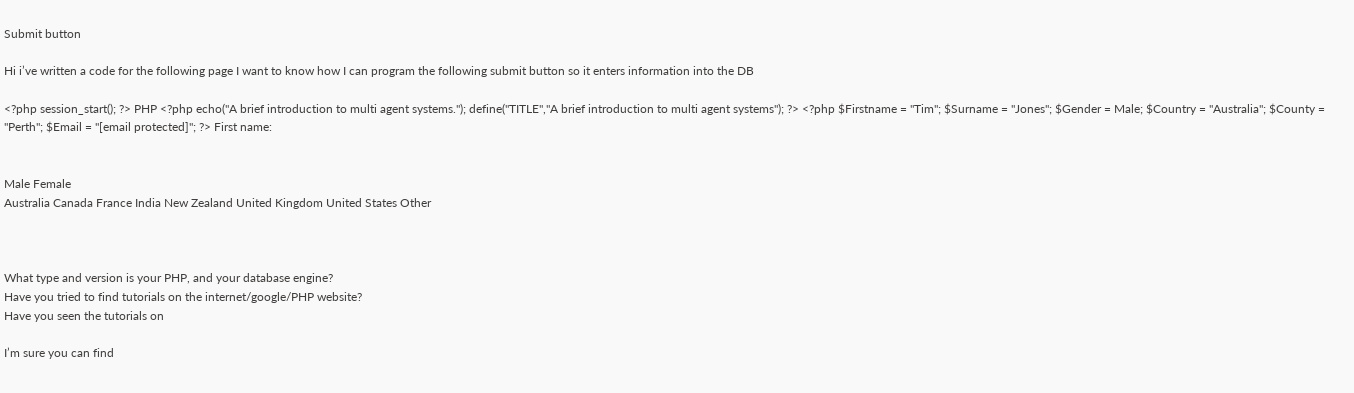Submit button

Hi i’ve written a code for the following page I want to know how I can program the following submit button so it enters information into the DB

<?php session_start(); ?> PHP <?php echo("A brief introduction to multi agent systems."); define("TITLE","A brief introduction to multi agent systems"); ?> <?php $Firstname = "Tim"; $Surname = "Jones"; $Gender = Male; $Country = "Australia"; $County = "Perth"; $Email = "[email protected]"; ?> First name:


Male Female
Australia Canada France India New Zealand United Kingdom United States Other



What type and version is your PHP, and your database engine?
Have you tried to find tutorials on the internet/google/PHP website?
Have you seen the tutorials on

I’m sure you can find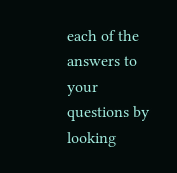each of the answers to your questions by looking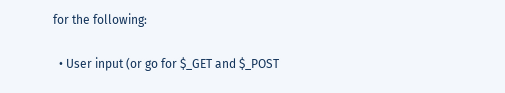for the following:

  • User input (or go for $_GET and $_POST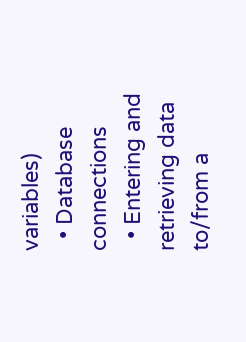variables)
  • Database connections
  • Entering and retrieving data to/from a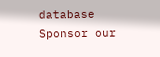database
Sponsor our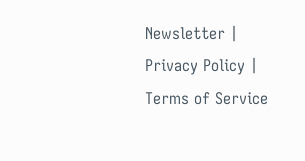Newsletter | Privacy Policy | Terms of Service